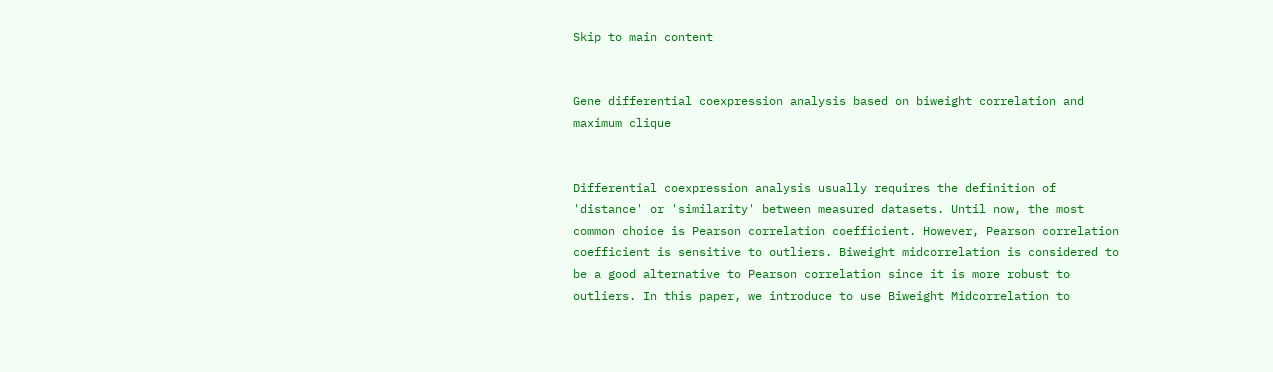Skip to main content


Gene differential coexpression analysis based on biweight correlation and maximum clique


Differential coexpression analysis usually requires the definition of 'distance' or 'similarity' between measured datasets. Until now, the most common choice is Pearson correlation coefficient. However, Pearson correlation coefficient is sensitive to outliers. Biweight midcorrelation is considered to be a good alternative to Pearson correlation since it is more robust to outliers. In this paper, we introduce to use Biweight Midcorrelation to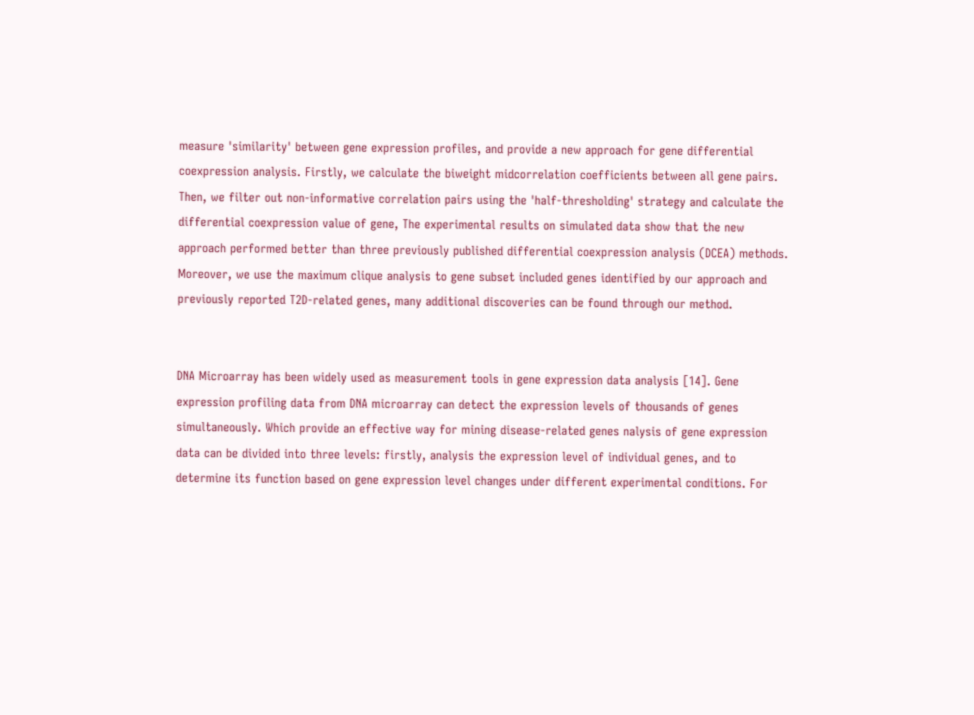measure 'similarity' between gene expression profiles, and provide a new approach for gene differential coexpression analysis. Firstly, we calculate the biweight midcorrelation coefficients between all gene pairs. Then, we filter out non-informative correlation pairs using the 'half-thresholding' strategy and calculate the differential coexpression value of gene, The experimental results on simulated data show that the new approach performed better than three previously published differential coexpression analysis (DCEA) methods. Moreover, we use the maximum clique analysis to gene subset included genes identified by our approach and previously reported T2D-related genes, many additional discoveries can be found through our method.


DNA Microarray has been widely used as measurement tools in gene expression data analysis [14]. Gene expression profiling data from DNA microarray can detect the expression levels of thousands of genes simultaneously. Which provide an effective way for mining disease-related genes nalysis of gene expression data can be divided into three levels: firstly, analysis the expression level of individual genes, and to determine its function based on gene expression level changes under different experimental conditions. For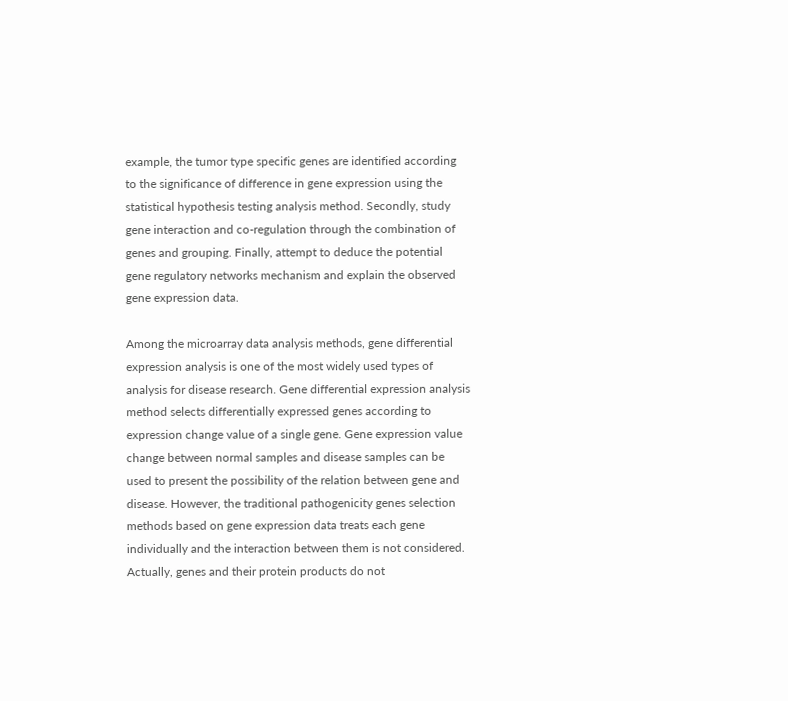example, the tumor type specific genes are identified according to the significance of difference in gene expression using the statistical hypothesis testing analysis method. Secondly, study gene interaction and co-regulation through the combination of genes and grouping. Finally, attempt to deduce the potential gene regulatory networks mechanism and explain the observed gene expression data.

Among the microarray data analysis methods, gene differential expression analysis is one of the most widely used types of analysis for disease research. Gene differential expression analysis method selects differentially expressed genes according to expression change value of a single gene. Gene expression value change between normal samples and disease samples can be used to present the possibility of the relation between gene and disease. However, the traditional pathogenicity genes selection methods based on gene expression data treats each gene individually and the interaction between them is not considered. Actually, genes and their protein products do not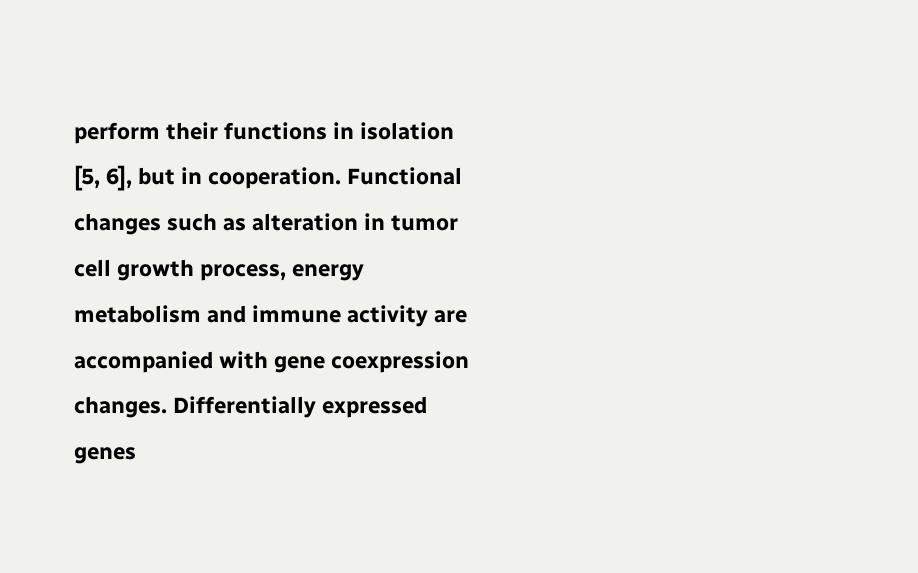perform their functions in isolation [5, 6], but in cooperation. Functional changes such as alteration in tumor cell growth process, energy metabolism and immune activity are accompanied with gene coexpression changes. Differentially expressed genes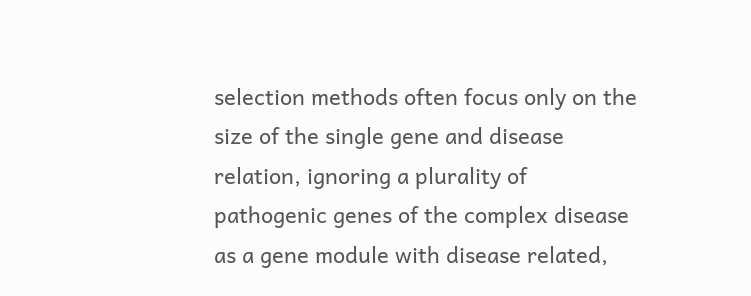selection methods often focus only on the size of the single gene and disease relation, ignoring a plurality of pathogenic genes of the complex disease as a gene module with disease related,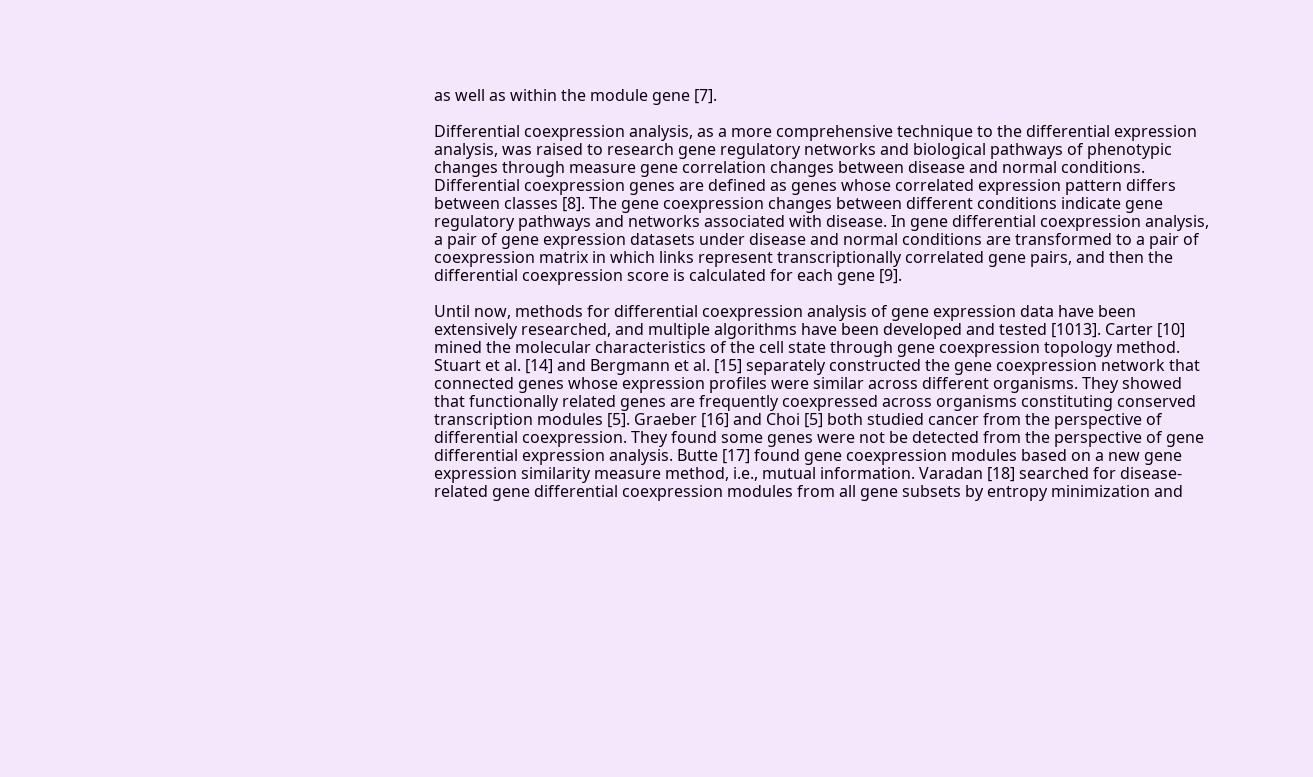as well as within the module gene [7].

Differential coexpression analysis, as a more comprehensive technique to the differential expression analysis, was raised to research gene regulatory networks and biological pathways of phenotypic changes through measure gene correlation changes between disease and normal conditions. Differential coexpression genes are defined as genes whose correlated expression pattern differs between classes [8]. The gene coexpression changes between different conditions indicate gene regulatory pathways and networks associated with disease. In gene differential coexpression analysis, a pair of gene expression datasets under disease and normal conditions are transformed to a pair of coexpression matrix in which links represent transcriptionally correlated gene pairs, and then the differential coexpression score is calculated for each gene [9].

Until now, methods for differential coexpression analysis of gene expression data have been extensively researched, and multiple algorithms have been developed and tested [1013]. Carter [10] mined the molecular characteristics of the cell state through gene coexpression topology method. Stuart et al. [14] and Bergmann et al. [15] separately constructed the gene coexpression network that connected genes whose expression profiles were similar across different organisms. They showed that functionally related genes are frequently coexpressed across organisms constituting conserved transcription modules [5]. Graeber [16] and Choi [5] both studied cancer from the perspective of differential coexpression. They found some genes were not be detected from the perspective of gene differential expression analysis. Butte [17] found gene coexpression modules based on a new gene expression similarity measure method, i.e., mutual information. Varadan [18] searched for disease-related gene differential coexpression modules from all gene subsets by entropy minimization and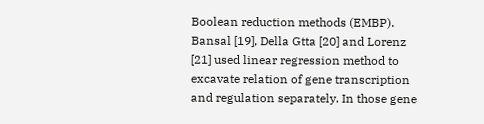Boolean reduction methods (EMBP). Bansal [19], Della Gtta [20] and Lorenz [21] used linear regression method to excavate relation of gene transcription and regulation separately. In those gene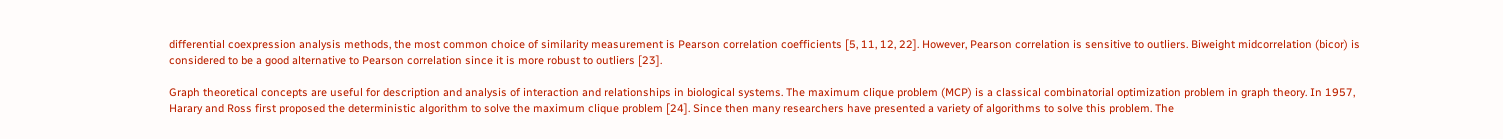differential coexpression analysis methods, the most common choice of similarity measurement is Pearson correlation coefficients [5, 11, 12, 22]. However, Pearson correlation is sensitive to outliers. Biweight midcorrelation (bicor) is considered to be a good alternative to Pearson correlation since it is more robust to outliers [23].

Graph theoretical concepts are useful for description and analysis of interaction and relationships in biological systems. The maximum clique problem (MCP) is a classical combinatorial optimization problem in graph theory. In 1957, Harary and Ross first proposed the deterministic algorithm to solve the maximum clique problem [24]. Since then many researchers have presented a variety of algorithms to solve this problem. The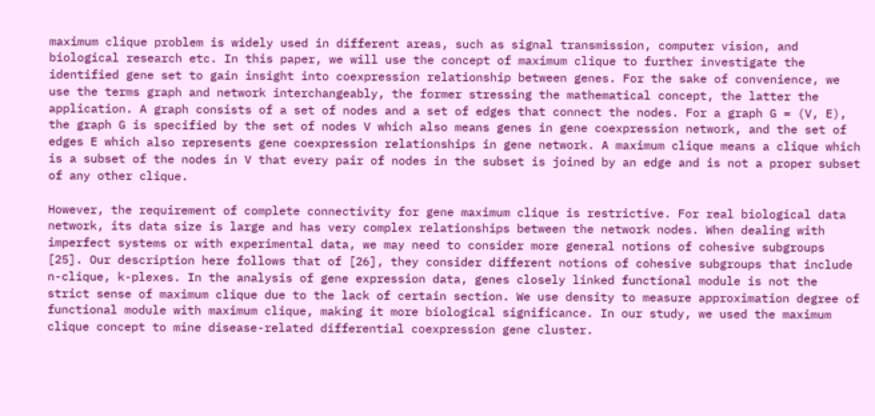maximum clique problem is widely used in different areas, such as signal transmission, computer vision, and biological research etc. In this paper, we will use the concept of maximum clique to further investigate the identified gene set to gain insight into coexpression relationship between genes. For the sake of convenience, we use the terms graph and network interchangeably, the former stressing the mathematical concept, the latter the application. A graph consists of a set of nodes and a set of edges that connect the nodes. For a graph G = (V, E), the graph G is specified by the set of nodes V which also means genes in gene coexpression network, and the set of edges E which also represents gene coexpression relationships in gene network. A maximum clique means a clique which is a subset of the nodes in V that every pair of nodes in the subset is joined by an edge and is not a proper subset of any other clique.

However, the requirement of complete connectivity for gene maximum clique is restrictive. For real biological data network, its data size is large and has very complex relationships between the network nodes. When dealing with imperfect systems or with experimental data, we may need to consider more general notions of cohesive subgroups [25]. Our description here follows that of [26], they consider different notions of cohesive subgroups that include n-clique, k-plexes. In the analysis of gene expression data, genes closely linked functional module is not the strict sense of maximum clique due to the lack of certain section. We use density to measure approximation degree of functional module with maximum clique, making it more biological significance. In our study, we used the maximum clique concept to mine disease-related differential coexpression gene cluster.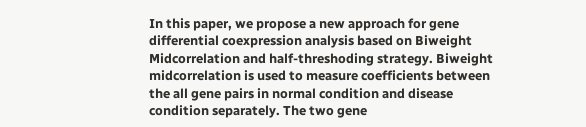In this paper, we propose a new approach for gene differential coexpression analysis based on Biweight Midcorrelation and half-threshoding strategy. Biweight midcorrelation is used to measure coefficients between the all gene pairs in normal condition and disease condition separately. The two gene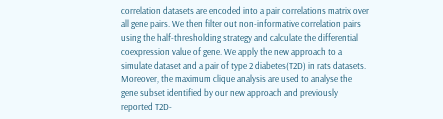correlation datasets are encoded into a pair correlations matrix over all gene pairs. We then filter out non-informative correlation pairs using the half-thresholding strategy and calculate the differential coexpression value of gene. We apply the new approach to a simulate dataset and a pair of type 2 diabetes(T2D) in rats datasets. Moreover, the maximum clique analysis are used to analyse the gene subset identified by our new approach and previously reported T2D-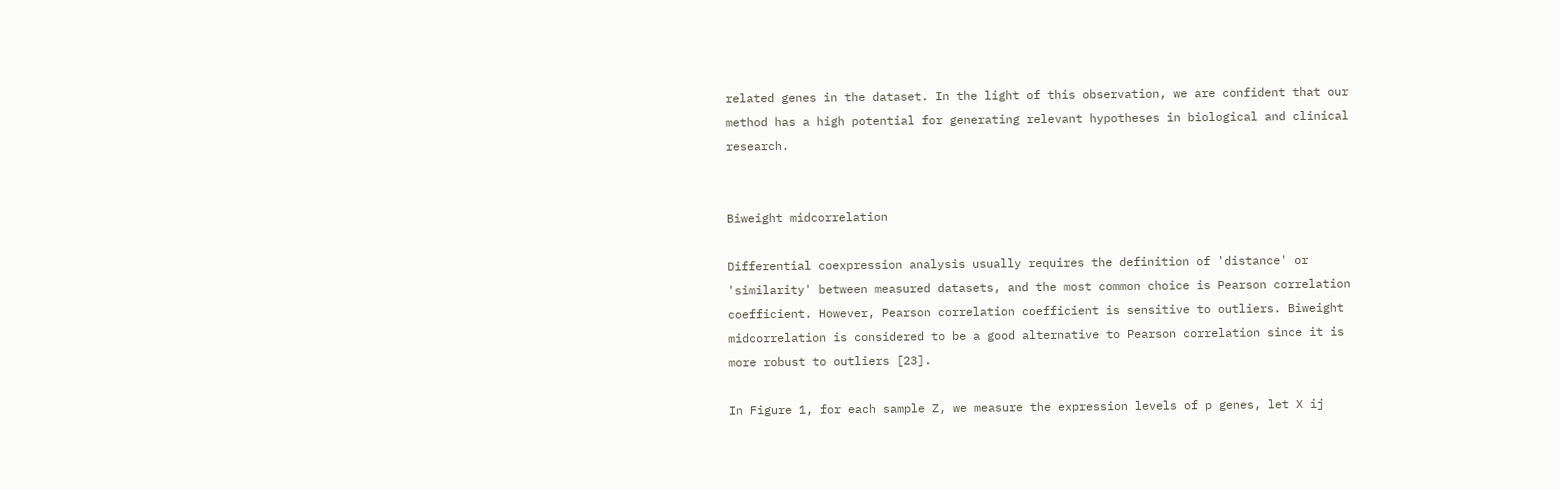related genes in the dataset. In the light of this observation, we are confident that our method has a high potential for generating relevant hypotheses in biological and clinical research.


Biweight midcorrelation

Differential coexpression analysis usually requires the definition of 'distance' or 'similarity' between measured datasets, and the most common choice is Pearson correlation coefficient. However, Pearson correlation coefficient is sensitive to outliers. Biweight midcorrelation is considered to be a good alternative to Pearson correlation since it is more robust to outliers [23].

In Figure 1, for each sample Z, we measure the expression levels of p genes, let X ij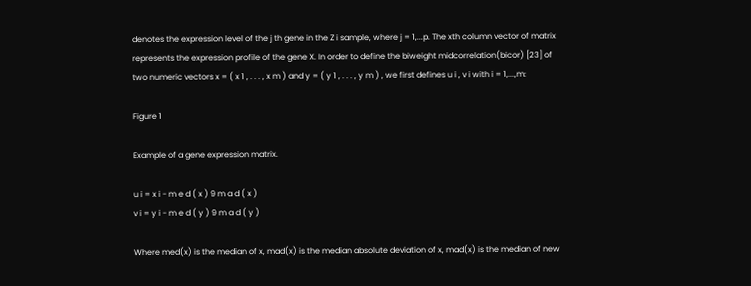denotes the expression level of the j th gene in the Z i sample, where j = 1,...p. The xth column vector of matrix represents the expression profile of the gene X. In order to define the biweight midcorrelation(bicor) [23] of two numeric vectors x = ( x 1 , . . . , x m ) and y = ( y 1 , . . . , y m ) , we first defines u i , v i with i = 1,...,m:

Figure 1

Example of a gene expression matrix.

u i = x i - m e d ( x ) 9 m a d ( x )
v i = y i - m e d ( y ) 9 m a d ( y )

Where med(x) is the median of x, mad(x) is the median absolute deviation of x, mad(x) is the median of new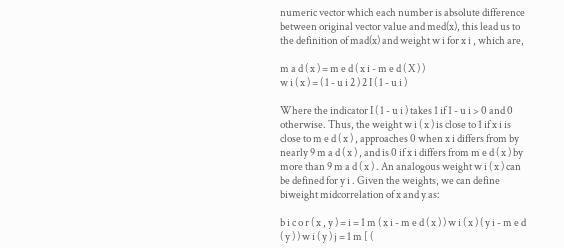numeric vector which each number is absolute difference between original vector value and med(x), this lead us to the definition of mad(x) and weight w i for x i , which are,

m a d ( x ) = m e d ( x i - m e d ( X ) )
w i ( x ) = ( 1 - u i 2 ) 2 I ( 1 - u i )

Where the indicator I ( 1 - u i ) takes 1 if 1 - u i > 0 and 0 otherwise. Thus, the weight w i ( x ) is close to 1 if x i is close to m e d ( x ) , approaches 0 when x i differs from by nearly 9 m a d ( x ) , and is 0 if x i differs from m e d ( x ) by more than 9 m a d ( x ) . An analogous weight w i ( x ) can be defined for y i . Given the weights, we can define biweight midcorrelation of x and y as:

b i c o r ( x , y ) = i = 1 m ( x i - m e d ( x ) ) w i ( x ) ( y i - m e d ( y ) ) w i ( y ) j = 1 m [ (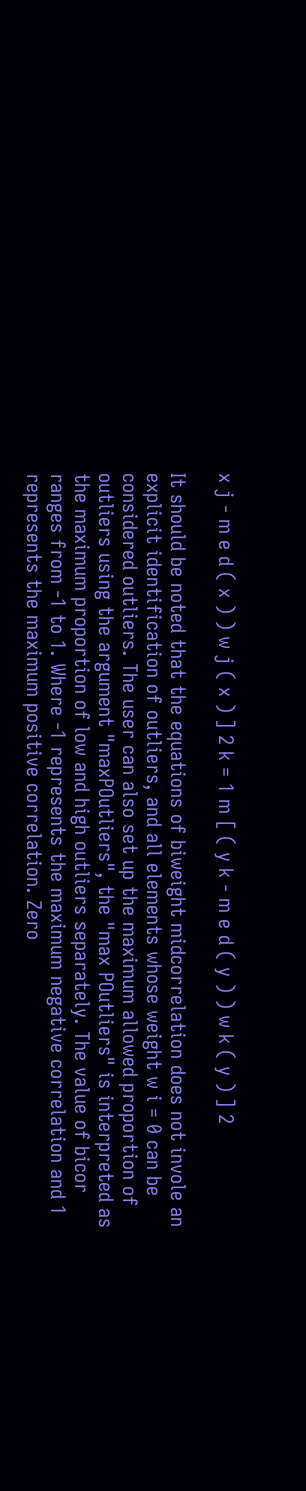x j - m e d ( x ) ) w j ( x ) ] 2 k = 1 m [ ( y k - m e d ( y ) ) w k ( y ) ] 2

It should be noted that the equations of biweight midcorrelation does not invole an explicit identification of outliers, and all elements whose weight w i = 0 can be considered outliers. The user can also set up the maximum allowed proportion of outliers using the argument "maxPOutliers", the "max POutliers" is interpreted as the maximum proportion of low and high outliers separately. The value of bicor ranges from -1 to 1. Where -1 represents the maximum negative correlation and 1 represents the maximum positive correlation. Zero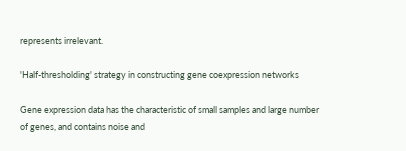represents irrelevant.

'Half-thresholding' strategy in constructing gene coexpression networks

Gene expression data has the characteristic of small samples and large number of genes, and contains noise and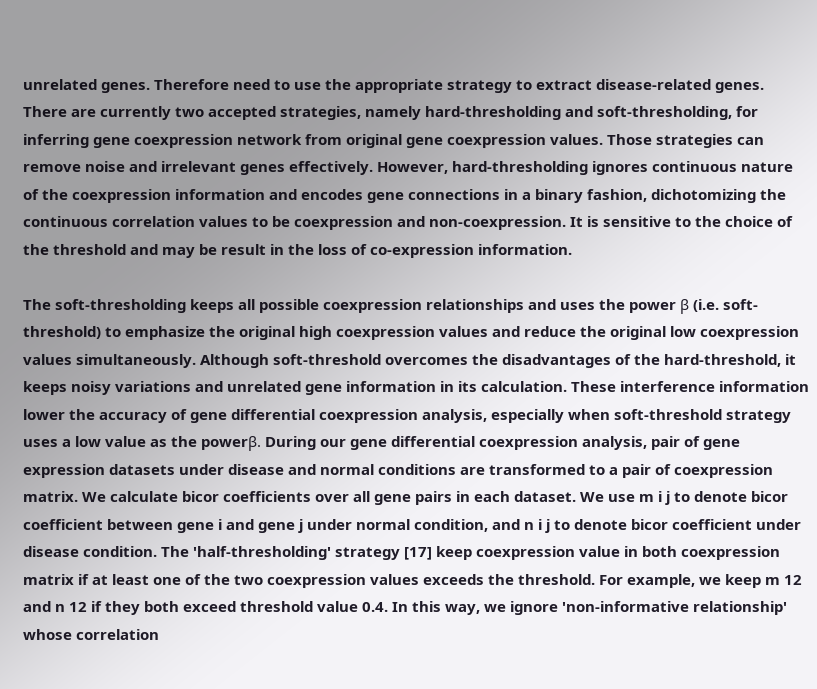unrelated genes. Therefore need to use the appropriate strategy to extract disease-related genes. There are currently two accepted strategies, namely hard-thresholding and soft-thresholding, for inferring gene coexpression network from original gene coexpression values. Those strategies can remove noise and irrelevant genes effectively. However, hard-thresholding ignores continuous nature of the coexpression information and encodes gene connections in a binary fashion, dichotomizing the continuous correlation values to be coexpression and non-coexpression. It is sensitive to the choice of the threshold and may be result in the loss of co-expression information.

The soft-thresholding keeps all possible coexpression relationships and uses the power β (i.e. soft-threshold) to emphasize the original high coexpression values and reduce the original low coexpression values simultaneously. Although soft-threshold overcomes the disadvantages of the hard-threshold, it keeps noisy variations and unrelated gene information in its calculation. These interference information lower the accuracy of gene differential coexpression analysis, especially when soft-threshold strategy uses a low value as the powerβ. During our gene differential coexpression analysis, pair of gene expression datasets under disease and normal conditions are transformed to a pair of coexpression matrix. We calculate bicor coefficients over all gene pairs in each dataset. We use m i j to denote bicor coefficient between gene i and gene j under normal condition, and n i j to denote bicor coefficient under disease condition. The 'half-thresholding' strategy [17] keep coexpression value in both coexpression matrix if at least one of the two coexpression values exceeds the threshold. For example, we keep m 12 and n 12 if they both exceed threshold value 0.4. In this way, we ignore 'non-informative relationship' whose correlation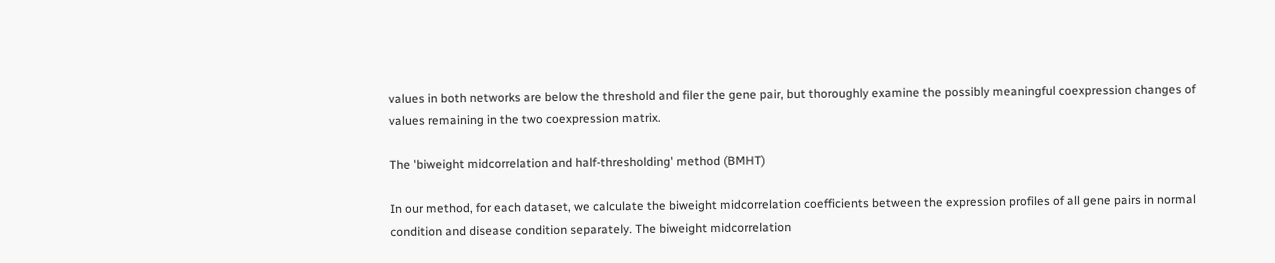values in both networks are below the threshold and filer the gene pair, but thoroughly examine the possibly meaningful coexpression changes of values remaining in the two coexpression matrix.

The 'biweight midcorrelation and half-thresholding' method (BMHT)

In our method, for each dataset, we calculate the biweight midcorrelation coefficients between the expression profiles of all gene pairs in normal condition and disease condition separately. The biweight midcorrelation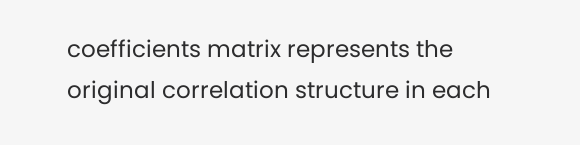coefficients matrix represents the original correlation structure in each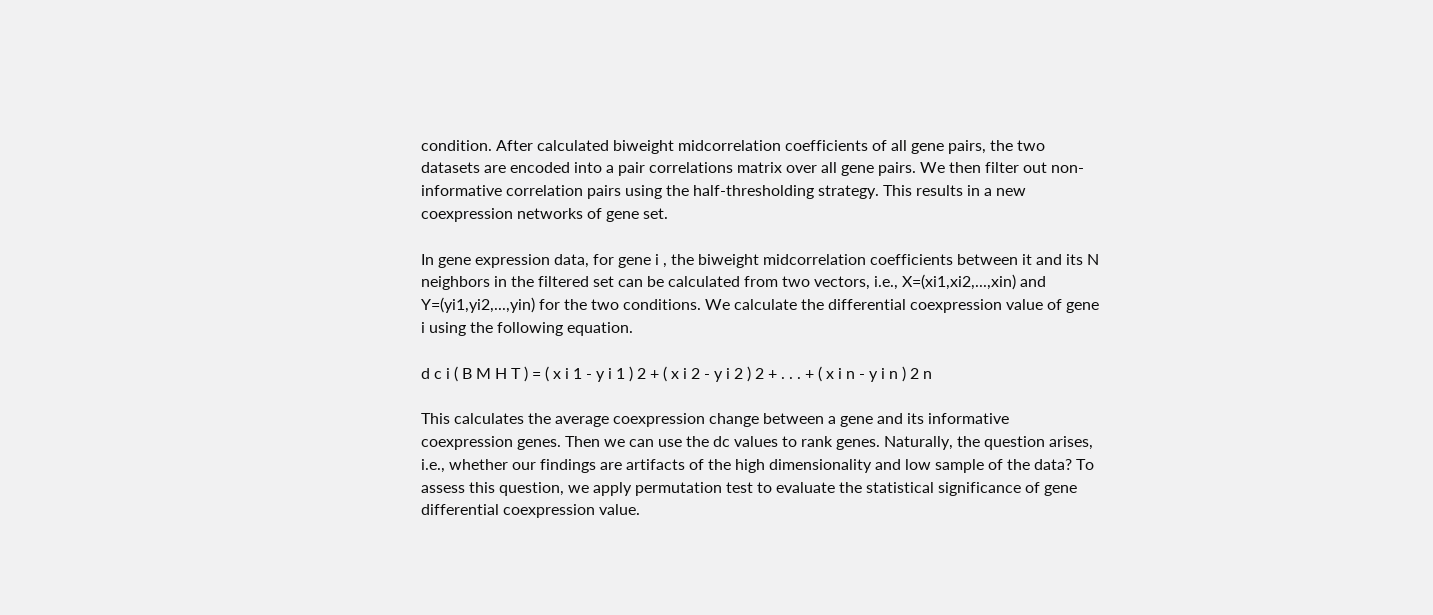condition. After calculated biweight midcorrelation coefficients of all gene pairs, the two datasets are encoded into a pair correlations matrix over all gene pairs. We then filter out non-informative correlation pairs using the half-thresholding strategy. This results in a new coexpression networks of gene set.

In gene expression data, for gene i , the biweight midcorrelation coefficients between it and its N neighbors in the filtered set can be calculated from two vectors, i.e., X=(xi1,xi2,...,xin) and Y=(yi1,yi2,...,yin) for the two conditions. We calculate the differential coexpression value of gene i using the following equation.

d c i ( B M H T ) = ( x i 1 - y i 1 ) 2 + ( x i 2 - y i 2 ) 2 + . . . + ( x i n - y i n ) 2 n

This calculates the average coexpression change between a gene and its informative coexpression genes. Then we can use the dc values to rank genes. Naturally, the question arises, i.e., whether our findings are artifacts of the high dimensionality and low sample of the data? To assess this question, we apply permutation test to evaluate the statistical significance of gene differential coexpression value.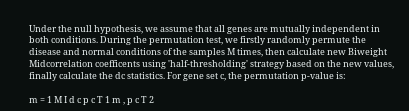Under the null hypothesis, we assume that all genes are mutually independent in both conditions. During the permutation test, we firstly randomly permute the disease and normal conditions of the samples M times, then calculate new Biweight Midcorrelation coefficents using 'half-thresholding' strategy based on the new values, finally calculate the dc statistics. For gene set c, the permutation p-value is:

m = 1 M I d c p c T 1 m , p c T 2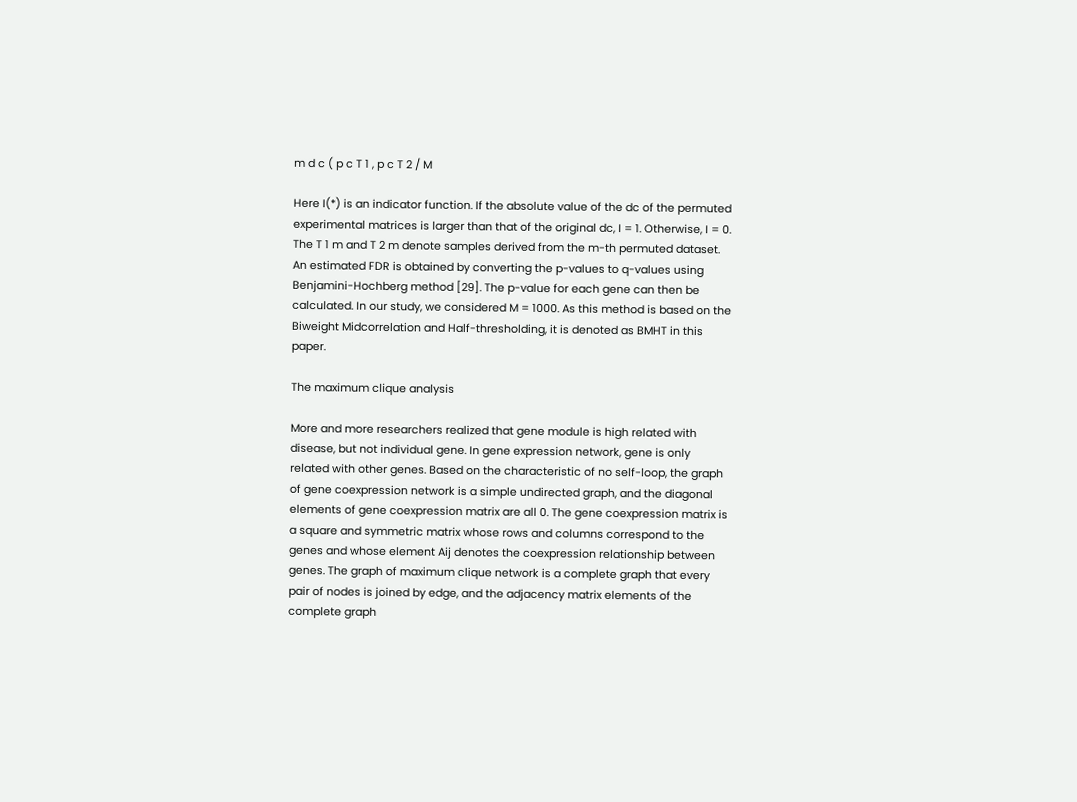m d c ( p c T 1 , p c T 2 / M

Here I(*) is an indicator function. If the absolute value of the dc of the permuted experimental matrices is larger than that of the original dc, I = 1. Otherwise, I = 0. The T 1 m and T 2 m denote samples derived from the m-th permuted dataset. An estimated FDR is obtained by converting the p-values to q-values using Benjamini-Hochberg method [29]. The p-value for each gene can then be calculated. In our study, we considered M = 1000. As this method is based on the Biweight Midcorrelation and Half-thresholding, it is denoted as BMHT in this paper.

The maximum clique analysis

More and more researchers realized that gene module is high related with disease, but not individual gene. In gene expression network, gene is only related with other genes. Based on the characteristic of no self-loop, the graph of gene coexpression network is a simple undirected graph, and the diagonal elements of gene coexpression matrix are all 0. The gene coexpression matrix is a square and symmetric matrix whose rows and columns correspond to the genes and whose element Aij denotes the coexpression relationship between genes. The graph of maximum clique network is a complete graph that every pair of nodes is joined by edge, and the adjacency matrix elements of the complete graph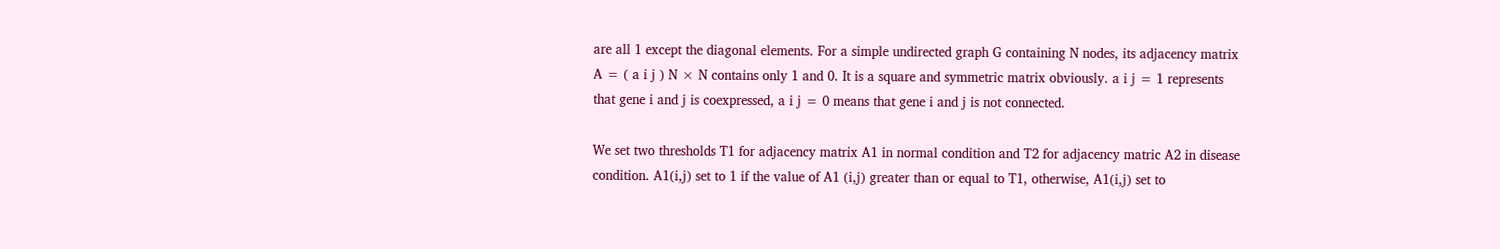are all 1 except the diagonal elements. For a simple undirected graph G containing N nodes, its adjacency matrix A = ( a i j ) N × N contains only 1 and 0. It is a square and symmetric matrix obviously. a i j = 1 represents that gene i and j is coexpressed, a i j = 0 means that gene i and j is not connected.

We set two thresholds T1 for adjacency matrix A1 in normal condition and T2 for adjacency matric A2 in disease condition. A1(i,j) set to 1 if the value of A1 (i,j) greater than or equal to T1, otherwise, A1(i,j) set to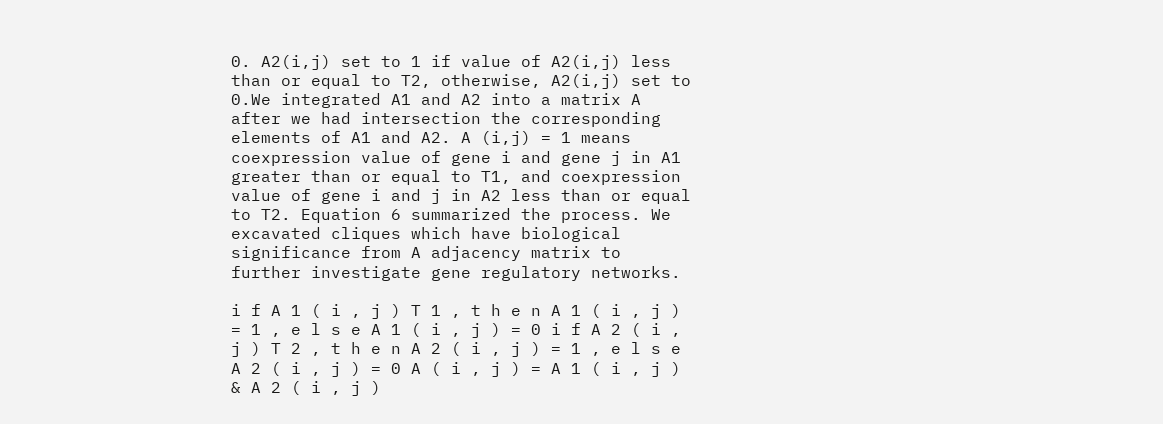0. A2(i,j) set to 1 if value of A2(i,j) less than or equal to T2, otherwise, A2(i,j) set to 0.We integrated A1 and A2 into a matrix A after we had intersection the corresponding elements of A1 and A2. A (i,j) = 1 means coexpression value of gene i and gene j in A1 greater than or equal to T1, and coexpression value of gene i and j in A2 less than or equal to T2. Equation 6 summarized the process. We excavated cliques which have biological significance from A adjacency matrix to further investigate gene regulatory networks.

i f A 1 ( i , j ) T 1 , t h e n A 1 ( i , j ) = 1 , e l s e A 1 ( i , j ) = 0 i f A 2 ( i , j ) T 2 , t h e n A 2 ( i , j ) = 1 , e l s e A 2 ( i , j ) = 0 A ( i , j ) = A 1 ( i , j ) & A 2 ( i , j )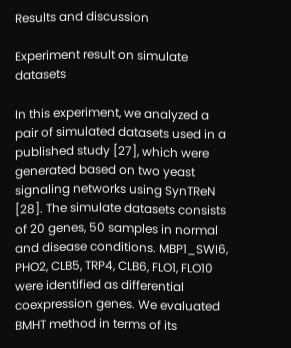Results and discussion

Experiment result on simulate datasets

In this experiment, we analyzed a pair of simulated datasets used in a published study [27], which were generated based on two yeast signaling networks using SynTReN [28]. The simulate datasets consists of 20 genes, 50 samples in normal and disease conditions. MBP1_SWI6, PHO2, CLB5, TRP4, CLB6, FLO1, FLO10 were identified as differential coexpression genes. We evaluated BMHT method in terms of its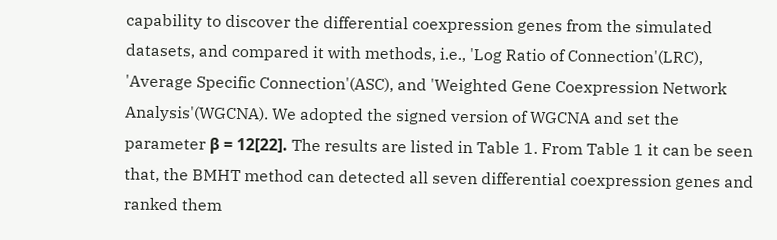capability to discover the differential coexpression genes from the simulated datasets, and compared it with methods, i.e., 'Log Ratio of Connection'(LRC), 'Average Specific Connection'(ASC), and 'Weighted Gene Coexpression Network Analysis'(WGCNA). We adopted the signed version of WGCNA and set the parameter β = 12[22]. The results are listed in Table 1. From Table 1 it can be seen that, the BMHT method can detected all seven differential coexpression genes and ranked them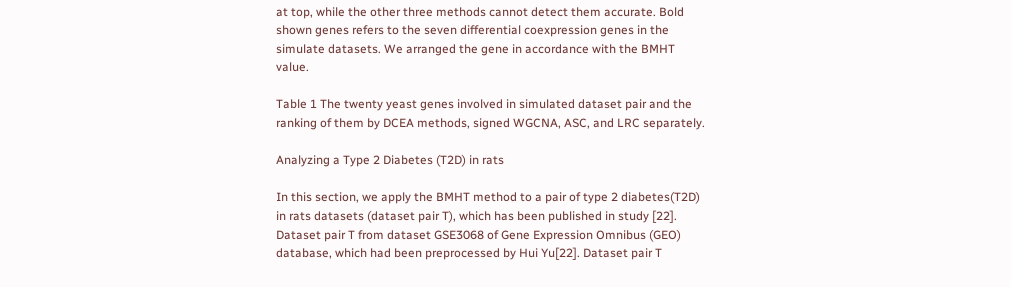at top, while the other three methods cannot detect them accurate. Bold shown genes refers to the seven differential coexpression genes in the simulate datasets. We arranged the gene in accordance with the BMHT value.

Table 1 The twenty yeast genes involved in simulated dataset pair and the ranking of them by DCEA methods, signed WGCNA, ASC, and LRC separately.

Analyzing a Type 2 Diabetes (T2D) in rats

In this section, we apply the BMHT method to a pair of type 2 diabetes(T2D) in rats datasets (dataset pair T), which has been published in study [22]. Dataset pair T from dataset GSE3068 of Gene Expression Omnibus (GEO) database, which had been preprocessed by Hui Yu[22]. Dataset pair T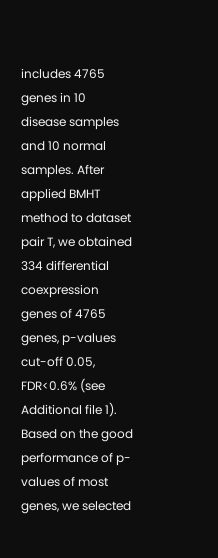includes 4765 genes in 10 disease samples and 10 normal samples. After applied BMHT method to dataset pair T, we obtained 334 differential coexpression genes of 4765 genes, p-values cut-off 0.05, FDR<0.6% (see Additional file 1). Based on the good performance of p-values of most genes, we selected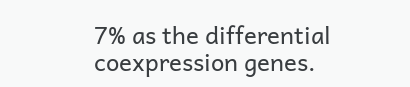7% as the differential coexpression genes.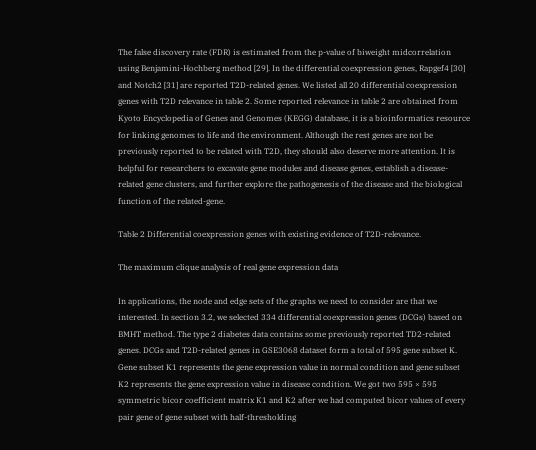The false discovery rate (FDR) is estimated from the p-value of biweight midcorrelation using Benjamini-Hochberg method [29]. In the differential coexpression genes, Rapgef4 [30] and Notch2 [31] are reported T2D-related genes. We listed all 20 differential coexpression genes with T2D relevance in table 2. Some reported relevance in table 2 are obtained from Kyoto Encyclopedia of Genes and Genomes (KEGG) database, it is a bioinformatics resource for linking genomes to life and the environment. Although the rest genes are not be previously reported to be related with T2D, they should also deserve more attention. It is helpful for researchers to excavate gene modules and disease genes, establish a disease-related gene clusters, and further explore the pathogenesis of the disease and the biological function of the related-gene.

Table 2 Differential coexpression genes with existing evidence of T2D-relevance.

The maximum clique analysis of real gene expression data

In applications, the node and edge sets of the graphs we need to consider are that we interested. In section 3.2, we selected 334 differential coexpression genes (DCGs) based on BMHT method. The type 2 diabetes data contains some previously reported TD2-related genes. DCGs and T2D-related genes in GSE3068 dataset form a total of 595 gene subset K. Gene subset K1 represents the gene expression value in normal condition and gene subset K2 represents the gene expression value in disease condition. We got two 595 × 595 symmetric bicor coefficient matrix K1 and K2 after we had computed bicor values of every pair gene of gene subset with half-thresholding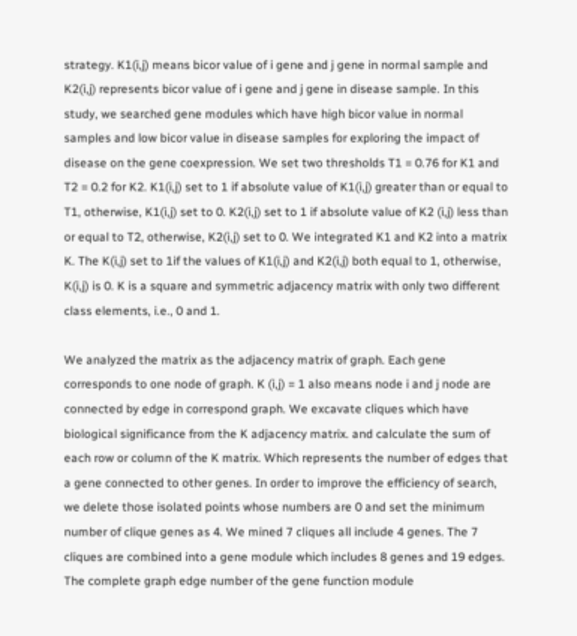strategy. K1(i,j) means bicor value of i gene and j gene in normal sample and K2(i,j) represents bicor value of i gene and j gene in disease sample. In this study, we searched gene modules which have high bicor value in normal samples and low bicor value in disease samples for exploring the impact of disease on the gene coexpression. We set two thresholds T1 = 0.76 for K1 and T2 = 0.2 for K2. K1(i,j) set to 1 if absolute value of K1(i,j) greater than or equal to T1, otherwise, K1(i,j) set to 0. K2(i,j) set to 1 if absolute value of K2 (i,j) less than or equal to T2, otherwise, K2(i,j) set to 0. We integrated K1 and K2 into a matrix K. The K(i,j) set to 1if the values of K1(i,j) and K2(i,j) both equal to 1, otherwise, K(i,j) is 0. K is a square and symmetric adjacency matrix with only two different class elements, i.e., 0 and 1.

We analyzed the matrix as the adjacency matrix of graph. Each gene corresponds to one node of graph. K (i,j) = 1 also means node i and j node are connected by edge in correspond graph. We excavate cliques which have biological significance from the K adjacency matrix. and calculate the sum of each row or column of the K matrix. Which represents the number of edges that a gene connected to other genes. In order to improve the efficiency of search, we delete those isolated points whose numbers are 0 and set the minimum number of clique genes as 4. We mined 7 cliques all include 4 genes. The 7 cliques are combined into a gene module which includes 8 genes and 19 edges. The complete graph edge number of the gene function module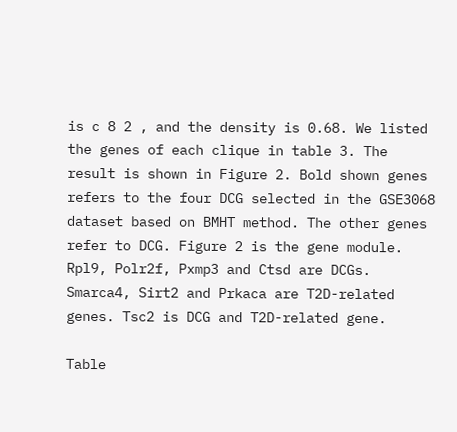is c 8 2 , and the density is 0.68. We listed the genes of each clique in table 3. The result is shown in Figure 2. Bold shown genes refers to the four DCG selected in the GSE3068 dataset based on BMHT method. The other genes refer to DCG. Figure 2 is the gene module. Rpl9, Polr2f, Pxmp3 and Ctsd are DCGs. Smarca4, Sirt2 and Prkaca are T2D-related genes. Tsc2 is DCG and T2D-related gene.

Table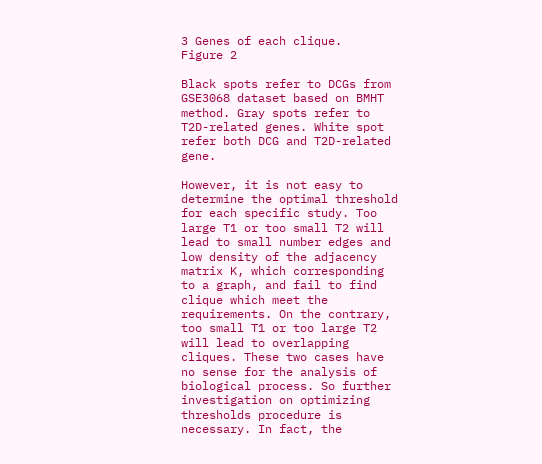3 Genes of each clique.
Figure 2

Black spots refer to DCGs from GSE3068 dataset based on BMHT method. Gray spots refer to T2D-related genes. White spot refer both DCG and T2D-related gene.

However, it is not easy to determine the optimal threshold for each specific study. Too large T1 or too small T2 will lead to small number edges and low density of the adjacency matrix K, which corresponding to a graph, and fail to find clique which meet the requirements. On the contrary, too small T1 or too large T2 will lead to overlapping cliques. These two cases have no sense for the analysis of biological process. So further investigation on optimizing thresholds procedure is necessary. In fact, the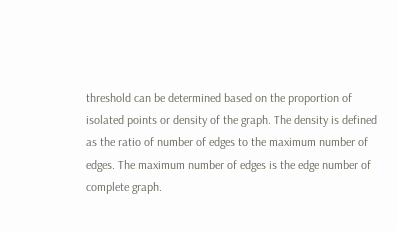threshold can be determined based on the proportion of isolated points or density of the graph. The density is defined as the ratio of number of edges to the maximum number of edges. The maximum number of edges is the edge number of complete graph.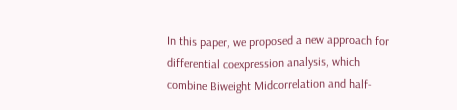In this paper, we proposed a new approach for differential coexpression analysis, which combine Biweight Midcorrelation and half-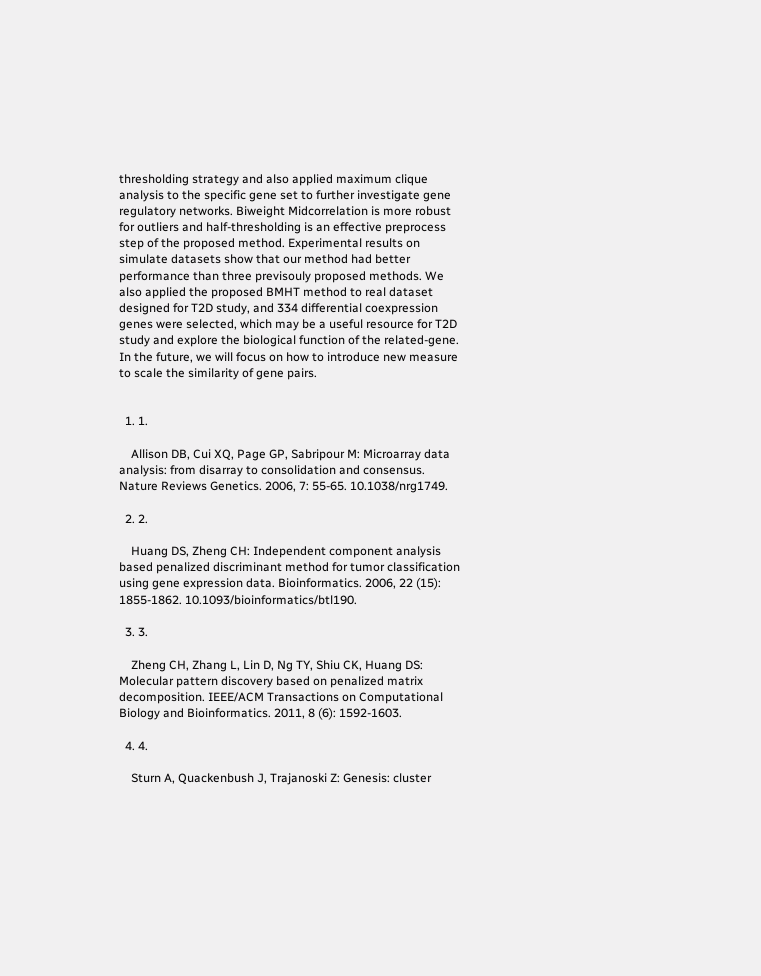thresholding strategy and also applied maximum clique analysis to the specific gene set to further investigate gene regulatory networks. Biweight Midcorrelation is more robust for outliers and half-thresholding is an effective preprocess step of the proposed method. Experimental results on simulate datasets show that our method had better performance than three previsouly proposed methods. We also applied the proposed BMHT method to real dataset designed for T2D study, and 334 differential coexpression genes were selected, which may be a useful resource for T2D study and explore the biological function of the related-gene. In the future, we will focus on how to introduce new measure to scale the similarity of gene pairs.


  1. 1.

    Allison DB, Cui XQ, Page GP, Sabripour M: Microarray data analysis: from disarray to consolidation and consensus. Nature Reviews Genetics. 2006, 7: 55-65. 10.1038/nrg1749.

  2. 2.

    Huang DS, Zheng CH: Independent component analysis based penalized discriminant method for tumor classification using gene expression data. Bioinformatics. 2006, 22 (15): 1855-1862. 10.1093/bioinformatics/btl190.

  3. 3.

    Zheng CH, Zhang L, Lin D, Ng TY, Shiu CK, Huang DS: Molecular pattern discovery based on penalized matrix decomposition. IEEE/ACM Transactions on Computational Biology and Bioinformatics. 2011, 8 (6): 1592-1603.

  4. 4.

    Sturn A, Quackenbush J, Trajanoski Z: Genesis: cluster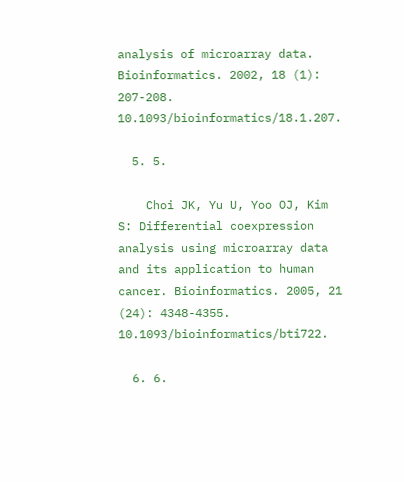analysis of microarray data. Bioinformatics. 2002, 18 (1): 207-208. 10.1093/bioinformatics/18.1.207.

  5. 5.

    Choi JK, Yu U, Yoo OJ, Kim S: Differential coexpression analysis using microarray data and its application to human cancer. Bioinformatics. 2005, 21 (24): 4348-4355. 10.1093/bioinformatics/bti722.

  6. 6.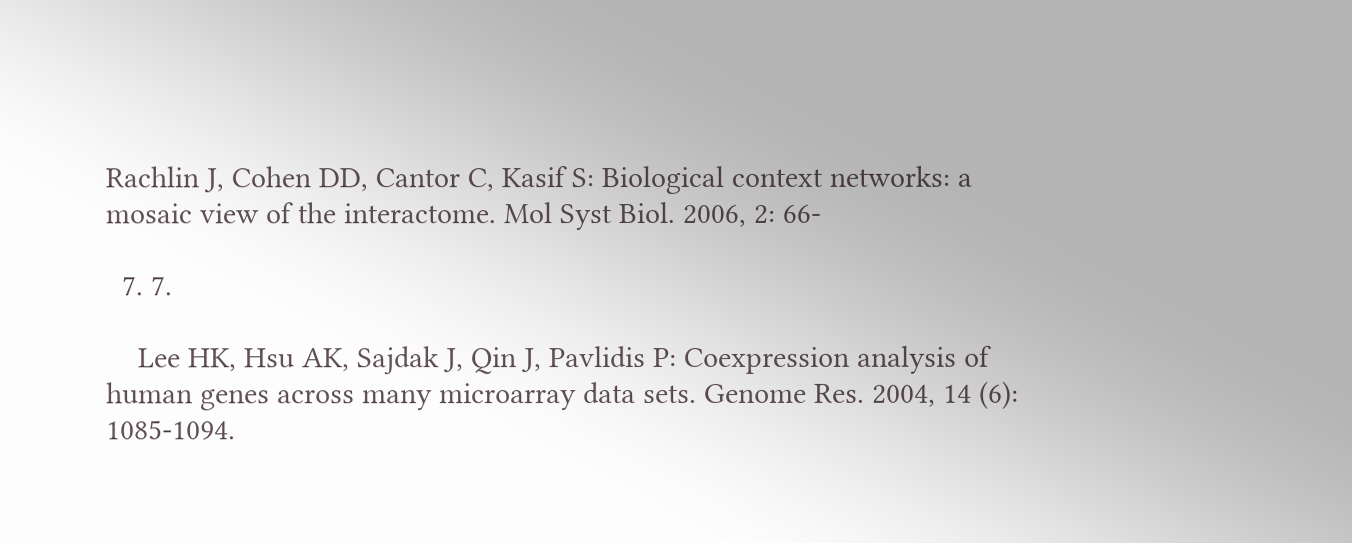Rachlin J, Cohen DD, Cantor C, Kasif S: Biological context networks: a mosaic view of the interactome. Mol Syst Biol. 2006, 2: 66-

  7. 7.

    Lee HK, Hsu AK, Sajdak J, Qin J, Pavlidis P: Coexpression analysis of human genes across many microarray data sets. Genome Res. 2004, 14 (6): 1085-1094.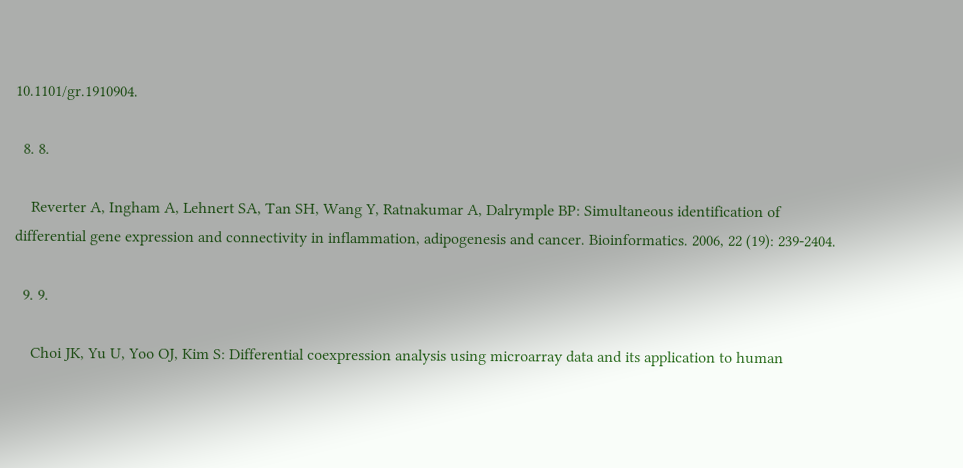10.1101/gr.1910904.

  8. 8.

    Reverter A, Ingham A, Lehnert SA, Tan SH, Wang Y, Ratnakumar A, Dalrymple BP: Simultaneous identification of differential gene expression and connectivity in inflammation, adipogenesis and cancer. Bioinformatics. 2006, 22 (19): 239-2404.

  9. 9.

    Choi JK, Yu U, Yoo OJ, Kim S: Differential coexpression analysis using microarray data and its application to human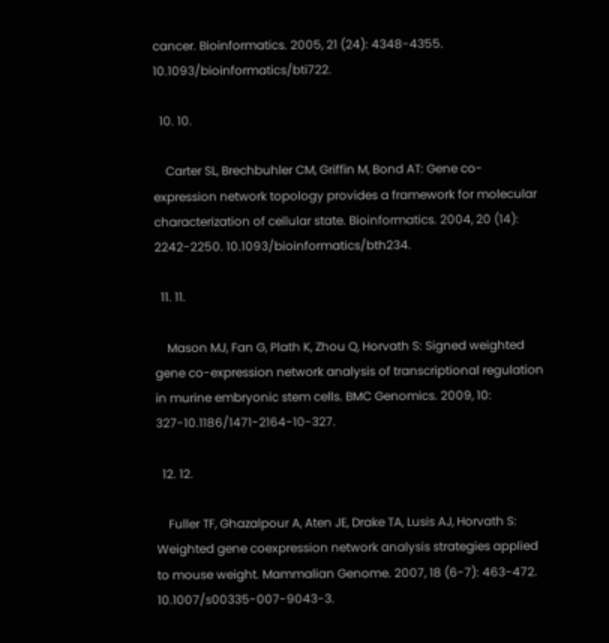cancer. Bioinformatics. 2005, 21 (24): 4348-4355. 10.1093/bioinformatics/bti722.

  10. 10.

    Carter SL, Brechbuhler CM, Griffin M, Bond AT: Gene co-expression network topology provides a framework for molecular characterization of cellular state. Bioinformatics. 2004, 20 (14): 2242-2250. 10.1093/bioinformatics/bth234.

  11. 11.

    Mason MJ, Fan G, Plath K, Zhou Q, Horvath S: Signed weighted gene co-expression network analysis of transcriptional regulation in murine embryonic stem cells. BMC Genomics. 2009, 10: 327-10.1186/1471-2164-10-327.

  12. 12.

    Fuller TF, Ghazalpour A, Aten JE, Drake TA, Lusis AJ, Horvath S: Weighted gene coexpression network analysis strategies applied to mouse weight. Mammalian Genome. 2007, 18 (6-7): 463-472. 10.1007/s00335-007-9043-3.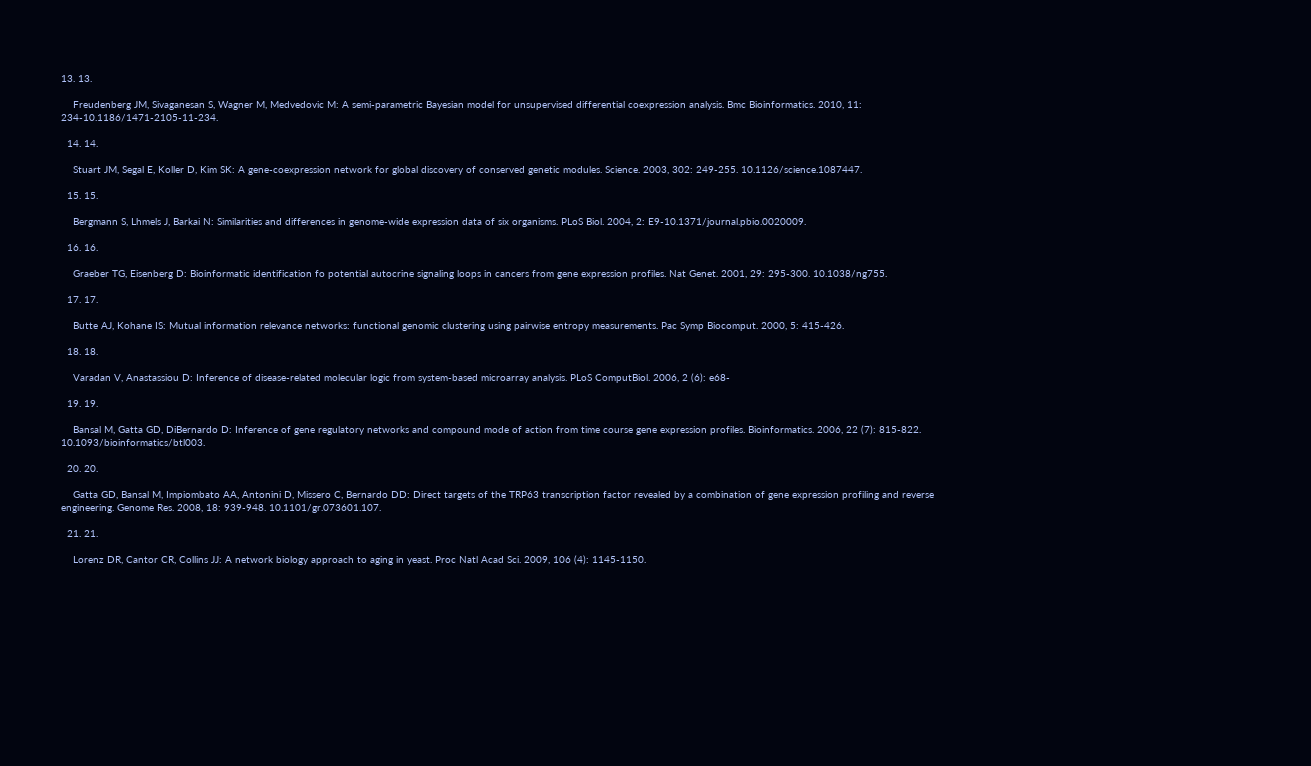13. 13.

    Freudenberg JM, Sivaganesan S, Wagner M, Medvedovic M: A semi-parametric Bayesian model for unsupervised differential coexpression analysis. Bmc Bioinformatics. 2010, 11: 234-10.1186/1471-2105-11-234.

  14. 14.

    Stuart JM, Segal E, Koller D, Kim SK: A gene-coexpression network for global discovery of conserved genetic modules. Science. 2003, 302: 249-255. 10.1126/science.1087447.

  15. 15.

    Bergmann S, Lhmels J, Barkai N: Similarities and differences in genome-wide expression data of six organisms. PLoS Biol. 2004, 2: E9-10.1371/journal.pbio.0020009.

  16. 16.

    Graeber TG, Eisenberg D: Bioinformatic identification fo potential autocrine signaling loops in cancers from gene expression profiles. Nat Genet. 2001, 29: 295-300. 10.1038/ng755.

  17. 17.

    Butte AJ, Kohane IS: Mutual information relevance networks: functional genomic clustering using pairwise entropy measurements. Pac Symp Biocomput. 2000, 5: 415-426.

  18. 18.

    Varadan V, Anastassiou D: Inference of disease-related molecular logic from system-based microarray analysis. PLoS ComputBiol. 2006, 2 (6): e68-

  19. 19.

    Bansal M, Gatta GD, DiBernardo D: Inference of gene regulatory networks and compound mode of action from time course gene expression profiles. Bioinformatics. 2006, 22 (7): 815-822. 10.1093/bioinformatics/btl003.

  20. 20.

    Gatta GD, Bansal M, Impiombato AA, Antonini D, Missero C, Bernardo DD: Direct targets of the TRP63 transcription factor revealed by a combination of gene expression profiling and reverse engineering. Genome Res. 2008, 18: 939-948. 10.1101/gr.073601.107.

  21. 21.

    Lorenz DR, Cantor CR, Collins JJ: A network biology approach to aging in yeast. Proc Natl Acad Sci. 2009, 106 (4): 1145-1150.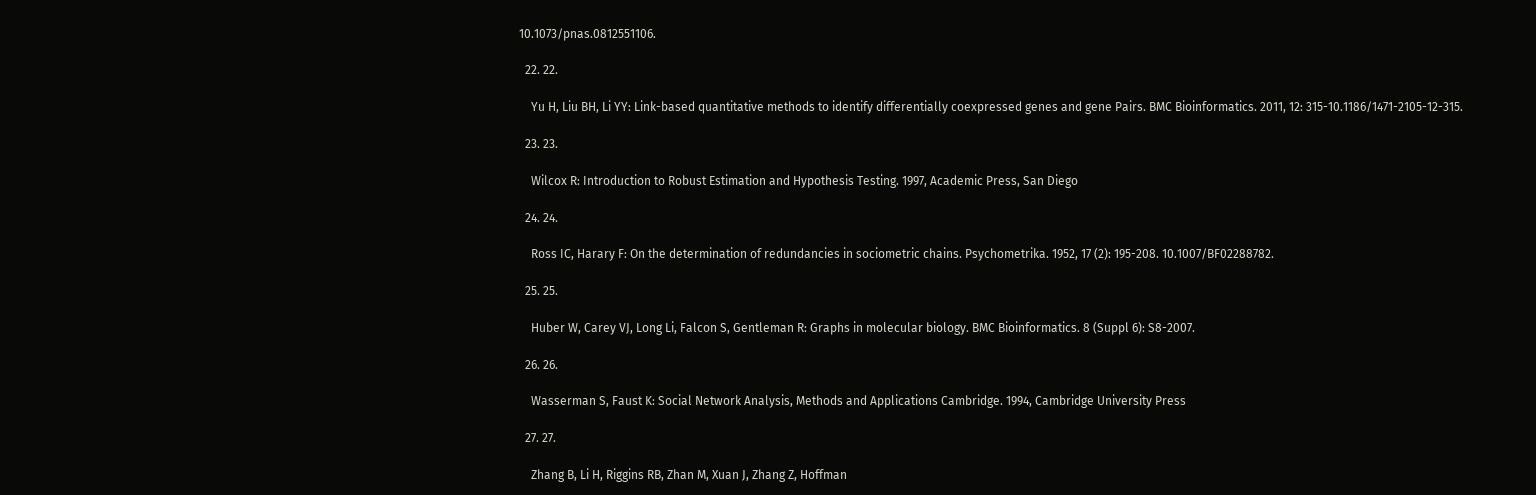10.1073/pnas.0812551106.

  22. 22.

    Yu H, Liu BH, Li YY: Link-based quantitative methods to identify differentially coexpressed genes and gene Pairs. BMC Bioinformatics. 2011, 12: 315-10.1186/1471-2105-12-315.

  23. 23.

    Wilcox R: Introduction to Robust Estimation and Hypothesis Testing. 1997, Academic Press, San Diego

  24. 24.

    Ross IC, Harary F: On the determination of redundancies in sociometric chains. Psychometrika. 1952, 17 (2): 195-208. 10.1007/BF02288782.

  25. 25.

    Huber W, Carey VJ, Long Li, Falcon S, Gentleman R: Graphs in molecular biology. BMC Bioinformatics. 8 (Suppl 6): S8-2007.

  26. 26.

    Wasserman S, Faust K: Social Network Analysis, Methods and Applications Cambridge. 1994, Cambridge University Press

  27. 27.

    Zhang B, Li H, Riggins RB, Zhan M, Xuan J, Zhang Z, Hoffman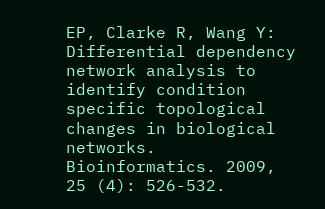EP, Clarke R, Wang Y: Differential dependency network analysis to identify condition specific topological changes in biological networks. Bioinformatics. 2009, 25 (4): 526-532.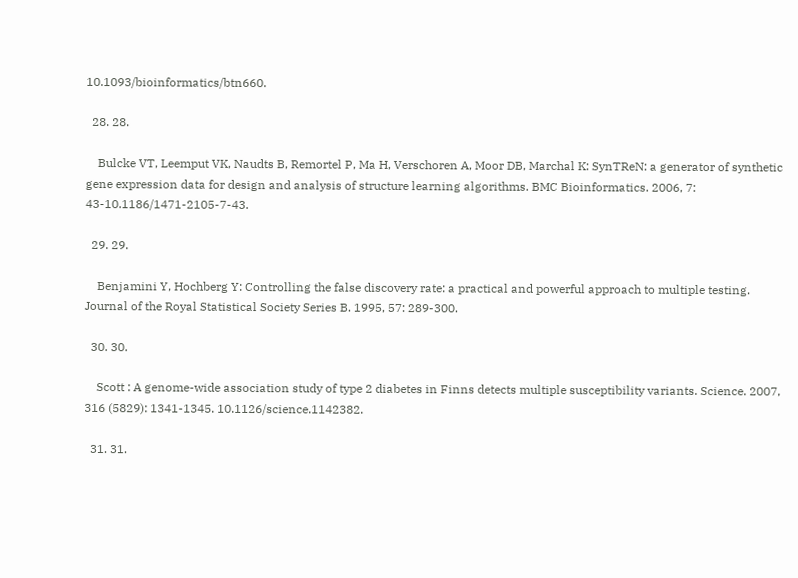10.1093/bioinformatics/btn660.

  28. 28.

    Bulcke VT, Leemput VK, Naudts B, Remortel P, Ma H, Verschoren A, Moor DB, Marchal K: SynTReN: a generator of synthetic gene expression data for design and analysis of structure learning algorithms. BMC Bioinformatics. 2006, 7: 43-10.1186/1471-2105-7-43.

  29. 29.

    Benjamini Y, Hochberg Y: Controlling the false discovery rate: a practical and powerful approach to multiple testing. Journal of the Royal Statistical Society Series B. 1995, 57: 289-300.

  30. 30.

    Scott : A genome-wide association study of type 2 diabetes in Finns detects multiple susceptibility variants. Science. 2007, 316 (5829): 1341-1345. 10.1126/science.1142382.

  31. 31.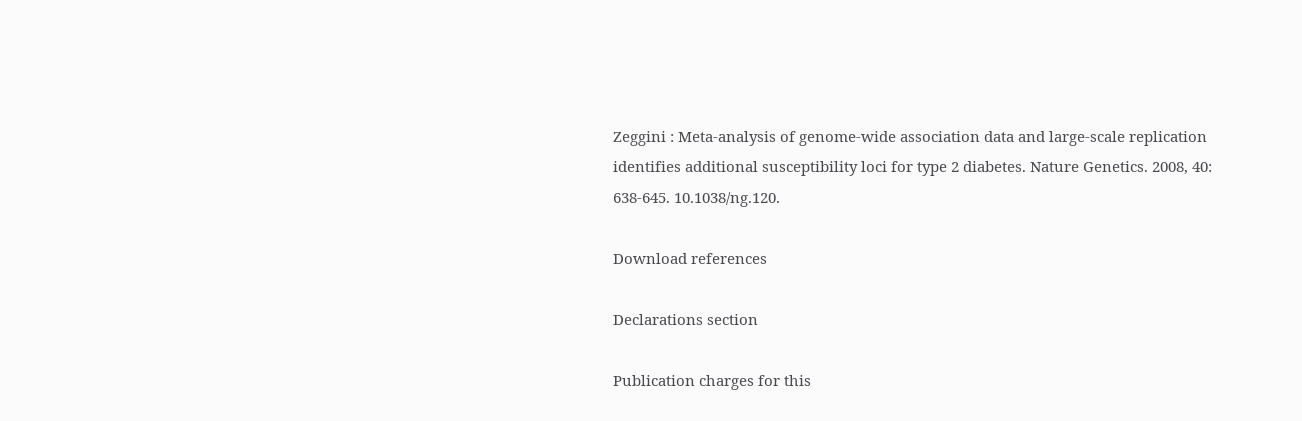Zeggini : Meta-analysis of genome-wide association data and large-scale replication identifies additional susceptibility loci for type 2 diabetes. Nature Genetics. 2008, 40: 638-645. 10.1038/ng.120.

Download references

Declarations section

Publication charges for this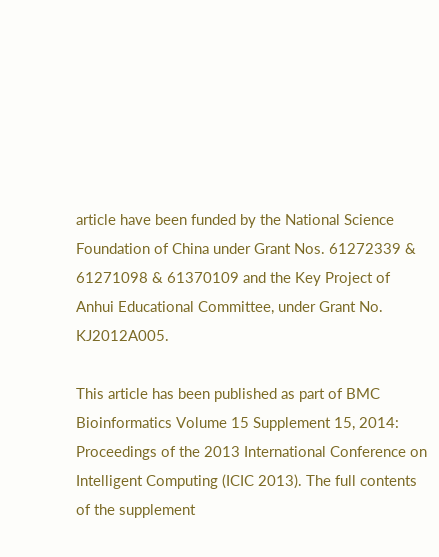article have been funded by the National Science Foundation of China under Grant Nos. 61272339 & 61271098 & 61370109 and the Key Project of Anhui Educational Committee, under Grant No. KJ2012A005.

This article has been published as part of BMC Bioinformatics Volume 15 Supplement 15, 2014: Proceedings of the 2013 International Conference on Intelligent Computing (ICIC 2013). The full contents of the supplement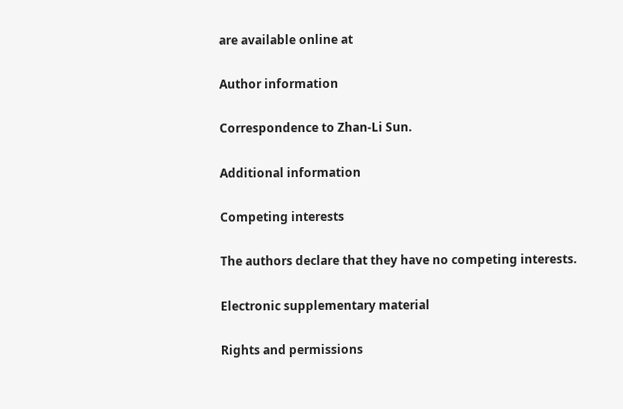are available online at

Author information

Correspondence to Zhan-Li Sun.

Additional information

Competing interests

The authors declare that they have no competing interests.

Electronic supplementary material

Rights and permissions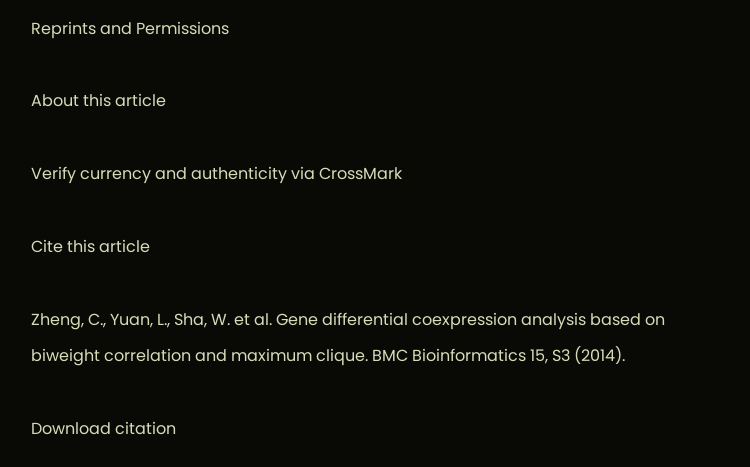Reprints and Permissions

About this article

Verify currency and authenticity via CrossMark

Cite this article

Zheng, C., Yuan, L., Sha, W. et al. Gene differential coexpression analysis based on biweight correlation and maximum clique. BMC Bioinformatics 15, S3 (2014).

Download citation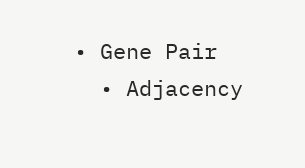• Gene Pair
  • Adjacency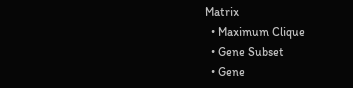Matrix
  • Maximum Clique
  • Gene Subset
  • Gene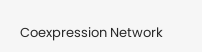Coexpression Network